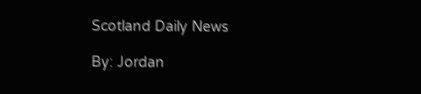Scotland Daily News

By: Jordan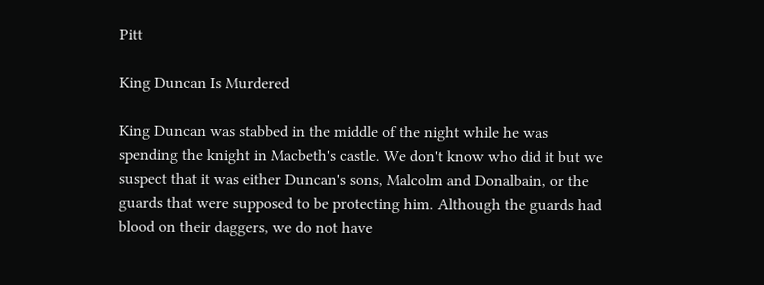Pitt

King Duncan Is Murdered

King Duncan was stabbed in the middle of the night while he was spending the knight in Macbeth's castle. We don't know who did it but we suspect that it was either Duncan's sons, Malcolm and Donalbain, or the guards that were supposed to be protecting him. Although the guards had blood on their daggers, we do not have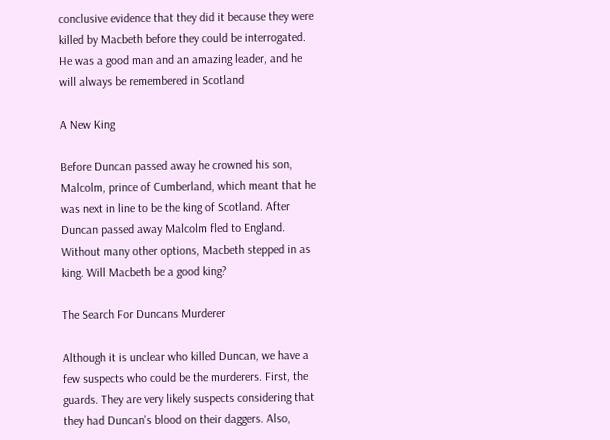conclusive evidence that they did it because they were killed by Macbeth before they could be interrogated. He was a good man and an amazing leader, and he will always be remembered in Scotland

A New King

Before Duncan passed away he crowned his son, Malcolm, prince of Cumberland, which meant that he was next in line to be the king of Scotland. After Duncan passed away Malcolm fled to England. Without many other options, Macbeth stepped in as king. Will Macbeth be a good king?

The Search For Duncans Murderer

Although it is unclear who killed Duncan, we have a few suspects who could be the murderers. First, the guards. They are very likely suspects considering that they had Duncan's blood on their daggers. Also,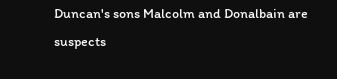Duncan's sons Malcolm and Donalbain are suspects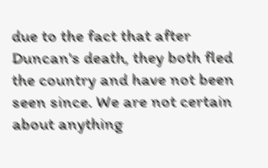due to the fact that after Duncan's death, they both fled the country and have not been seen since. We are not certain about anything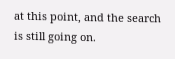at this point, and the search is still going on.